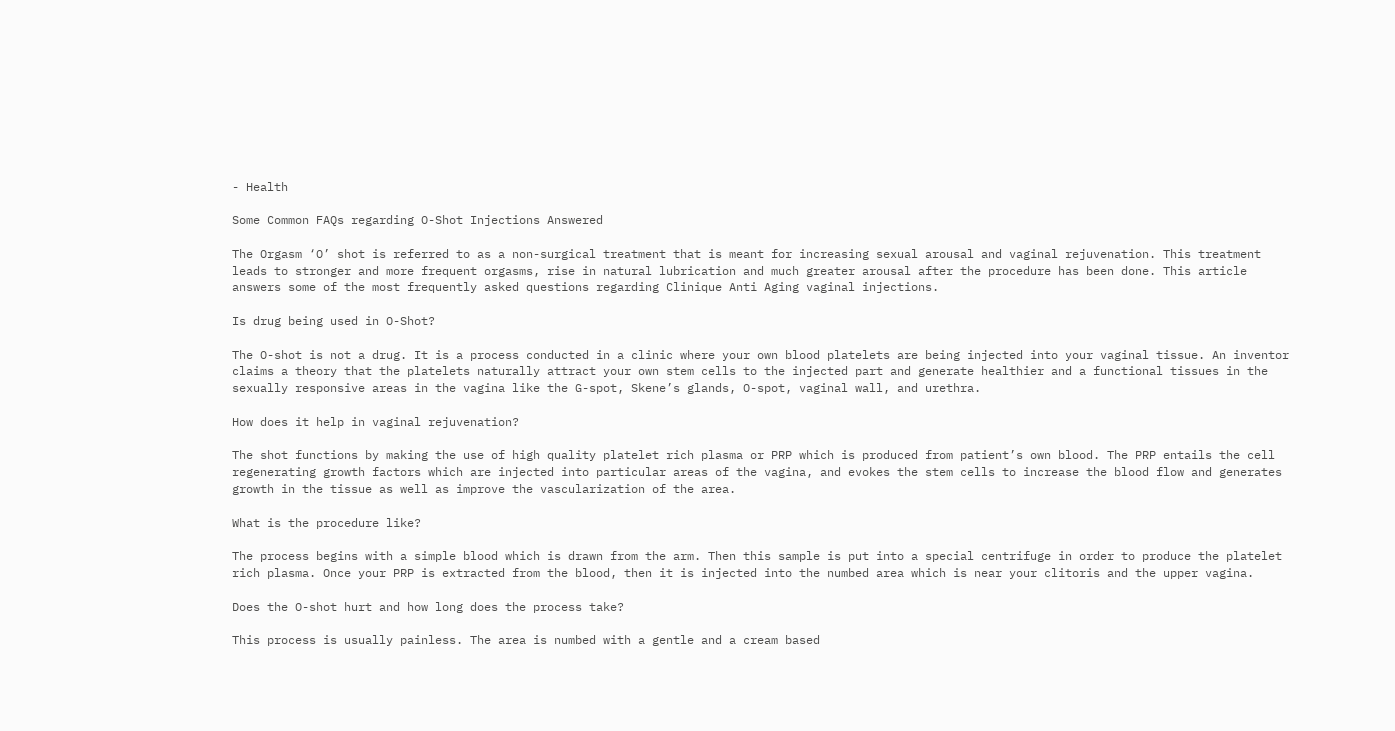- Health

Some Common FAQs regarding O-Shot Injections Answered

The Orgasm ‘O’ shot is referred to as a non-surgical treatment that is meant for increasing sexual arousal and vaginal rejuvenation. This treatment leads to stronger and more frequent orgasms, rise in natural lubrication and much greater arousal after the procedure has been done. This article answers some of the most frequently asked questions regarding Clinique Anti Aging vaginal injections.

Is drug being used in O-Shot?

The O-shot is not a drug. It is a process conducted in a clinic where your own blood platelets are being injected into your vaginal tissue. An inventor claims a theory that the platelets naturally attract your own stem cells to the injected part and generate healthier and a functional tissues in the sexually responsive areas in the vagina like the G-spot, Skene’s glands, O-spot, vaginal wall, and urethra.

How does it help in vaginal rejuvenation?

The shot functions by making the use of high quality platelet rich plasma or PRP which is produced from patient’s own blood. The PRP entails the cell regenerating growth factors which are injected into particular areas of the vagina, and evokes the stem cells to increase the blood flow and generates growth in the tissue as well as improve the vascularization of the area.

What is the procedure like?

The process begins with a simple blood which is drawn from the arm. Then this sample is put into a special centrifuge in order to produce the platelet rich plasma. Once your PRP is extracted from the blood, then it is injected into the numbed area which is near your clitoris and the upper vagina.

Does the O-shot hurt and how long does the process take?

This process is usually painless. The area is numbed with a gentle and a cream based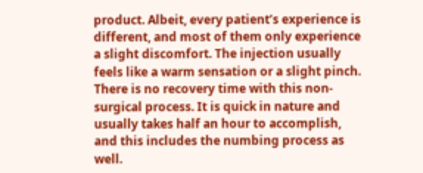product. Albeit, every patient’s experience is different, and most of them only experience a slight discomfort. The injection usually feels like a warm sensation or a slight pinch. There is no recovery time with this non-surgical process. It is quick in nature and usually takes half an hour to accomplish, and this includes the numbing process as well.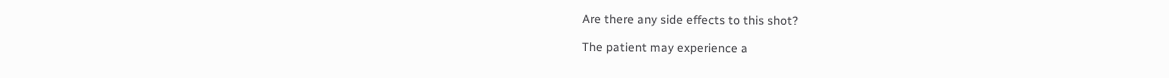Are there any side effects to this shot?

The patient may experience a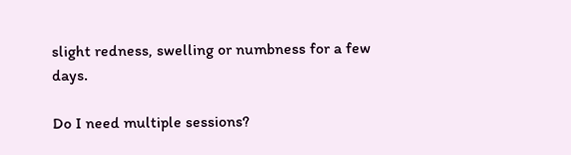slight redness, swelling or numbness for a few days.

Do I need multiple sessions?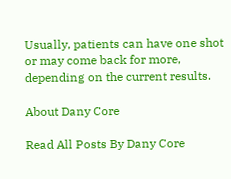Usually, patients can have one shot or may come back for more, depending on the current results.

About Dany Core

Read All Posts By Dany Core